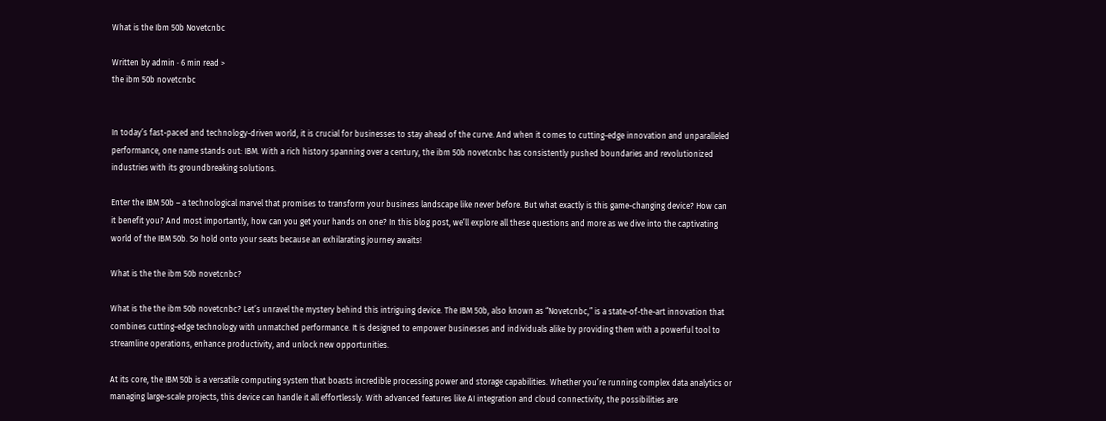What is the Ibm 50b Novetcnbc

Written by admin · 6 min read >
the ibm 50b novetcnbc


In today’s fast-paced and technology-driven world, it is crucial for businesses to stay ahead of the curve. And when it comes to cutting-edge innovation and unparalleled performance, one name stands out: IBM. With a rich history spanning over a century, the ibm 50b novetcnbc has consistently pushed boundaries and revolutionized industries with its groundbreaking solutions.

Enter the IBM 50b – a technological marvel that promises to transform your business landscape like never before. But what exactly is this game-changing device? How can it benefit you? And most importantly, how can you get your hands on one? In this blog post, we’ll explore all these questions and more as we dive into the captivating world of the IBM 50b. So hold onto your seats because an exhilarating journey awaits!

What is the the ibm 50b novetcnbc?

What is the the ibm 50b novetcnbc? Let’s unravel the mystery behind this intriguing device. The IBM 50b, also known as “Novetcnbc,” is a state-of-the-art innovation that combines cutting-edge technology with unmatched performance. It is designed to empower businesses and individuals alike by providing them with a powerful tool to streamline operations, enhance productivity, and unlock new opportunities.

At its core, the IBM 50b is a versatile computing system that boasts incredible processing power and storage capabilities. Whether you’re running complex data analytics or managing large-scale projects, this device can handle it all effortlessly. With advanced features like AI integration and cloud connectivity, the possibilities are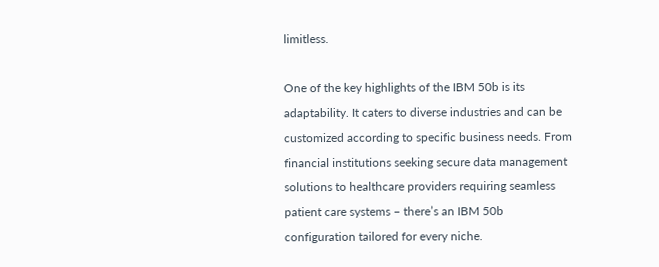limitless.

One of the key highlights of the IBM 50b is its adaptability. It caters to diverse industries and can be customized according to specific business needs. From financial institutions seeking secure data management solutions to healthcare providers requiring seamless patient care systems – there’s an IBM 50b configuration tailored for every niche.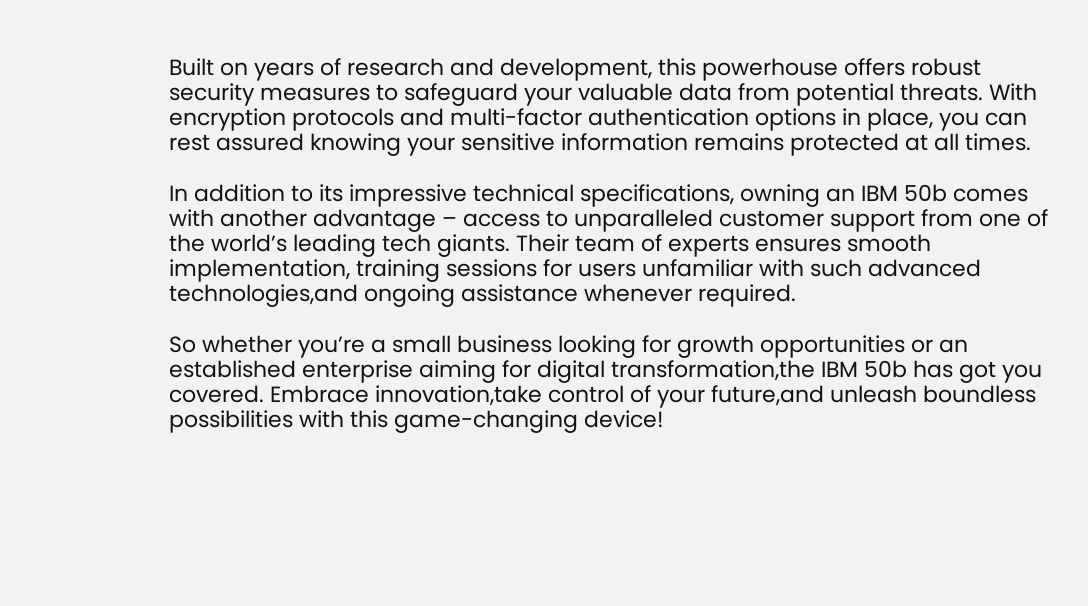Built on years of research and development, this powerhouse offers robust security measures to safeguard your valuable data from potential threats. With encryption protocols and multi-factor authentication options in place, you can rest assured knowing your sensitive information remains protected at all times.

In addition to its impressive technical specifications, owning an IBM 50b comes with another advantage – access to unparalleled customer support from one of the world’s leading tech giants. Their team of experts ensures smooth implementation, training sessions for users unfamiliar with such advanced technologies,and ongoing assistance whenever required.

So whether you’re a small business looking for growth opportunities or an established enterprise aiming for digital transformation,the IBM 50b has got you covered. Embrace innovation,take control of your future,and unleash boundless possibilities with this game-changing device!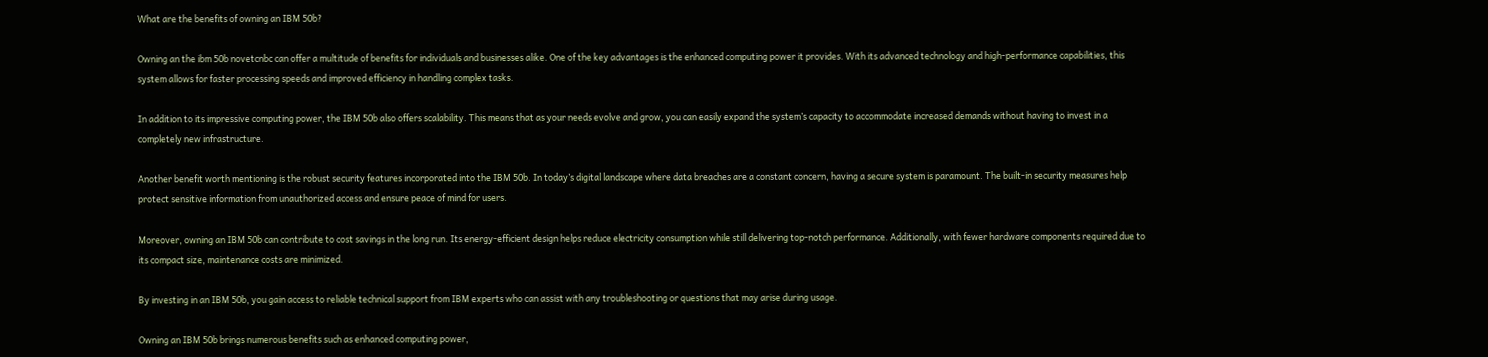What are the benefits of owning an IBM 50b?

Owning an the ibm 50b novetcnbc can offer a multitude of benefits for individuals and businesses alike. One of the key advantages is the enhanced computing power it provides. With its advanced technology and high-performance capabilities, this system allows for faster processing speeds and improved efficiency in handling complex tasks.

In addition to its impressive computing power, the IBM 50b also offers scalability. This means that as your needs evolve and grow, you can easily expand the system’s capacity to accommodate increased demands without having to invest in a completely new infrastructure.

Another benefit worth mentioning is the robust security features incorporated into the IBM 50b. In today’s digital landscape where data breaches are a constant concern, having a secure system is paramount. The built-in security measures help protect sensitive information from unauthorized access and ensure peace of mind for users.

Moreover, owning an IBM 50b can contribute to cost savings in the long run. Its energy-efficient design helps reduce electricity consumption while still delivering top-notch performance. Additionally, with fewer hardware components required due to its compact size, maintenance costs are minimized.

By investing in an IBM 50b, you gain access to reliable technical support from IBM experts who can assist with any troubleshooting or questions that may arise during usage.

Owning an IBM 50b brings numerous benefits such as enhanced computing power,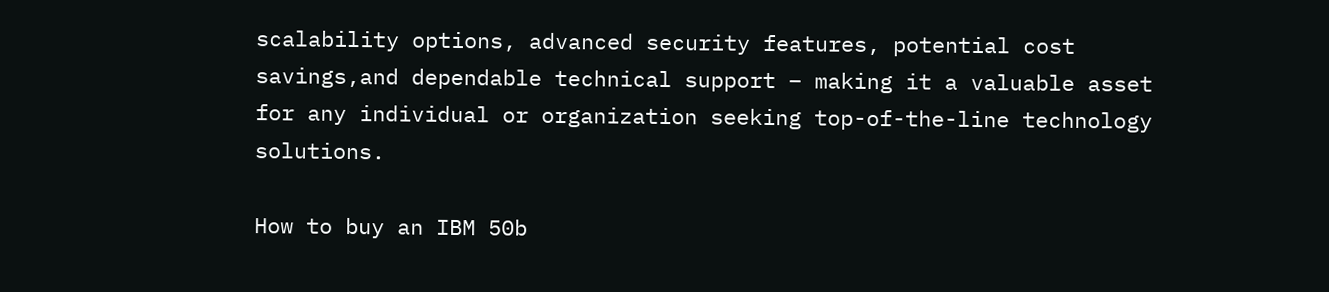scalability options, advanced security features, potential cost savings,and dependable technical support – making it a valuable asset for any individual or organization seeking top-of-the-line technology solutions.

How to buy an IBM 50b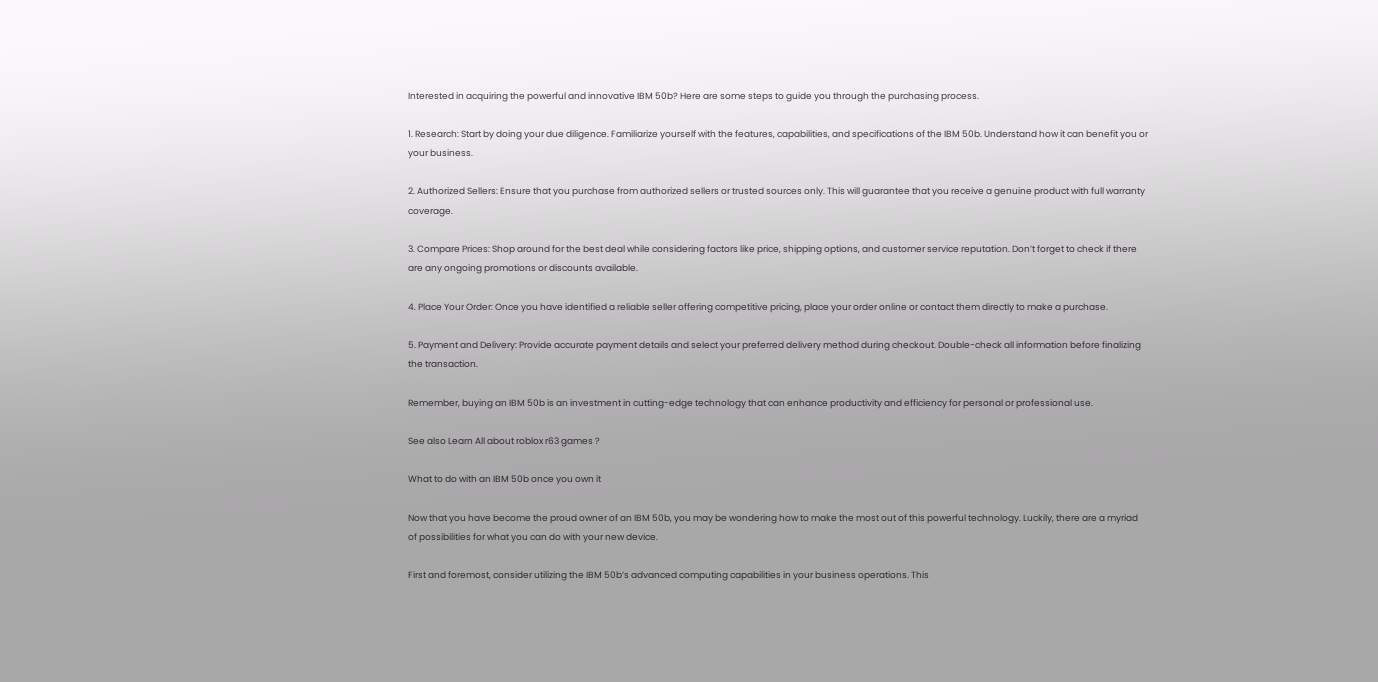Interested in acquiring the powerful and innovative IBM 50b? Here are some steps to guide you through the purchasing process.

1. Research: Start by doing your due diligence. Familiarize yourself with the features, capabilities, and specifications of the IBM 50b. Understand how it can benefit you or your business.

2. Authorized Sellers: Ensure that you purchase from authorized sellers or trusted sources only. This will guarantee that you receive a genuine product with full warranty coverage.

3. Compare Prices: Shop around for the best deal while considering factors like price, shipping options, and customer service reputation. Don’t forget to check if there are any ongoing promotions or discounts available.

4. Place Your Order: Once you have identified a reliable seller offering competitive pricing, place your order online or contact them directly to make a purchase.

5. Payment and Delivery: Provide accurate payment details and select your preferred delivery method during checkout. Double-check all information before finalizing the transaction.

Remember, buying an IBM 50b is an investment in cutting-edge technology that can enhance productivity and efficiency for personal or professional use.

See also Learn All about roblox r63 games ?

What to do with an IBM 50b once you own it

Now that you have become the proud owner of an IBM 50b, you may be wondering how to make the most out of this powerful technology. Luckily, there are a myriad of possibilities for what you can do with your new device.

First and foremost, consider utilizing the IBM 50b’s advanced computing capabilities in your business operations. This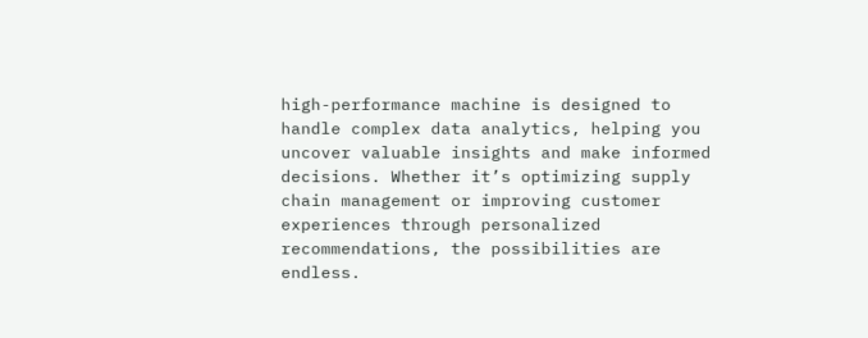high-performance machine is designed to handle complex data analytics, helping you uncover valuable insights and make informed decisions. Whether it’s optimizing supply chain management or improving customer experiences through personalized recommendations, the possibilities are endless.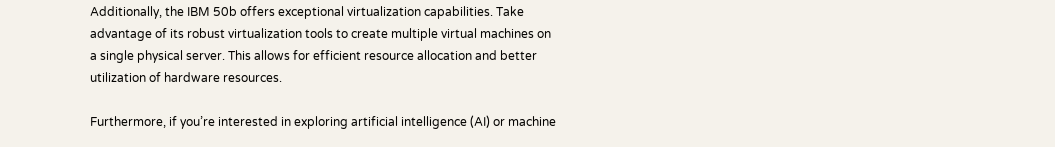Additionally, the IBM 50b offers exceptional virtualization capabilities. Take advantage of its robust virtualization tools to create multiple virtual machines on a single physical server. This allows for efficient resource allocation and better utilization of hardware resources.

Furthermore, if you’re interested in exploring artificial intelligence (AI) or machine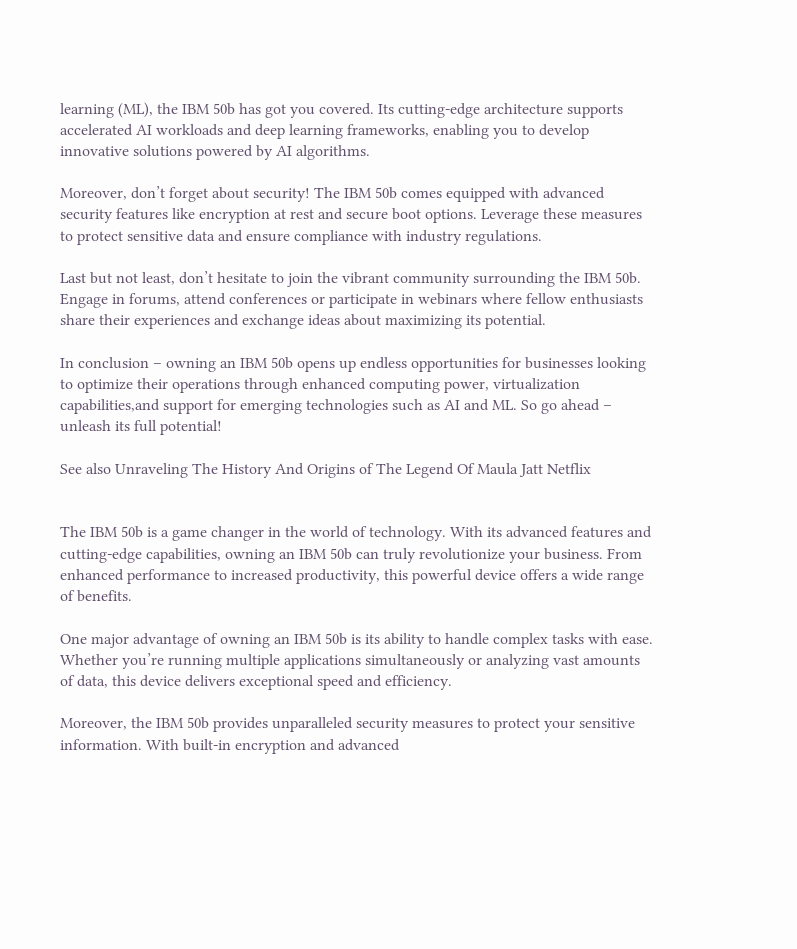learning (ML), the IBM 50b has got you covered. Its cutting-edge architecture supports accelerated AI workloads and deep learning frameworks, enabling you to develop innovative solutions powered by AI algorithms.

Moreover, don’t forget about security! The IBM 50b comes equipped with advanced security features like encryption at rest and secure boot options. Leverage these measures to protect sensitive data and ensure compliance with industry regulations.

Last but not least, don’t hesitate to join the vibrant community surrounding the IBM 50b. Engage in forums, attend conferences or participate in webinars where fellow enthusiasts share their experiences and exchange ideas about maximizing its potential.

In conclusion – owning an IBM 50b opens up endless opportunities for businesses looking to optimize their operations through enhanced computing power, virtualization capabilities,and support for emerging technologies such as AI and ML. So go ahead – unleash its full potential!

See also Unraveling The History And Origins of The Legend Of Maula Jatt Netflix


The IBM 50b is a game changer in the world of technology. With its advanced features and cutting-edge capabilities, owning an IBM 50b can truly revolutionize your business. From enhanced performance to increased productivity, this powerful device offers a wide range of benefits.

One major advantage of owning an IBM 50b is its ability to handle complex tasks with ease. Whether you’re running multiple applications simultaneously or analyzing vast amounts of data, this device delivers exceptional speed and efficiency.

Moreover, the IBM 50b provides unparalleled security measures to protect your sensitive information. With built-in encryption and advanced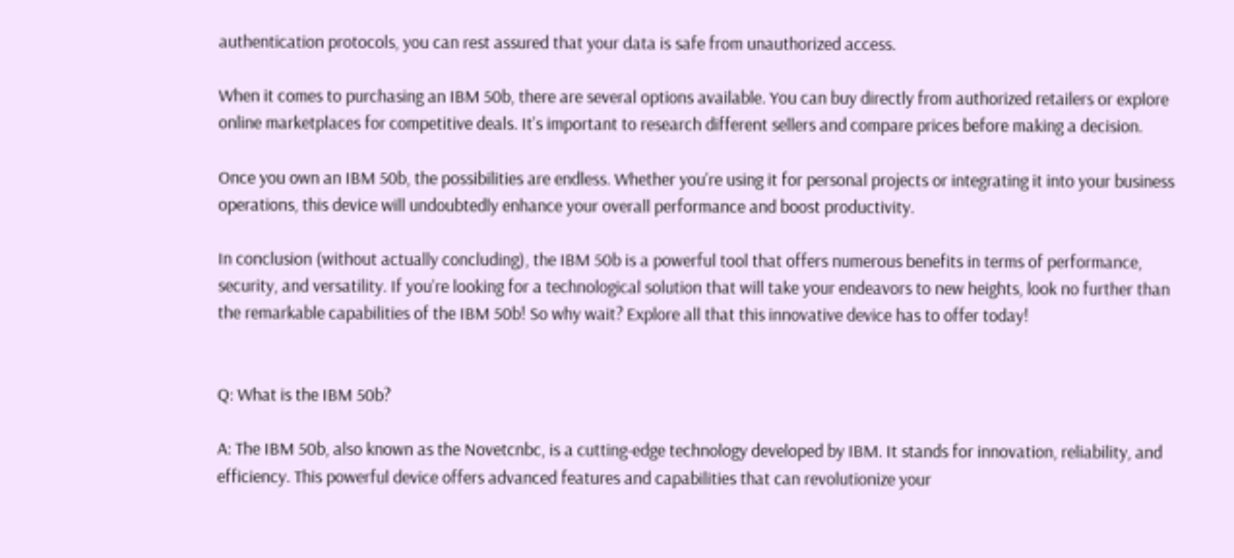authentication protocols, you can rest assured that your data is safe from unauthorized access.

When it comes to purchasing an IBM 50b, there are several options available. You can buy directly from authorized retailers or explore online marketplaces for competitive deals. It’s important to research different sellers and compare prices before making a decision.

Once you own an IBM 50b, the possibilities are endless. Whether you’re using it for personal projects or integrating it into your business operations, this device will undoubtedly enhance your overall performance and boost productivity.

In conclusion (without actually concluding), the IBM 50b is a powerful tool that offers numerous benefits in terms of performance, security, and versatility. If you’re looking for a technological solution that will take your endeavors to new heights, look no further than the remarkable capabilities of the IBM 50b! So why wait? Explore all that this innovative device has to offer today!


Q: What is the IBM 50b?

A: The IBM 50b, also known as the Novetcnbc, is a cutting-edge technology developed by IBM. It stands for innovation, reliability, and efficiency. This powerful device offers advanced features and capabilities that can revolutionize your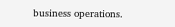business operations.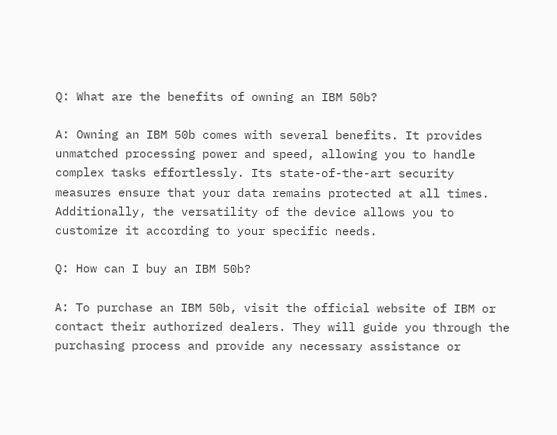Q: What are the benefits of owning an IBM 50b?

A: Owning an IBM 50b comes with several benefits. It provides unmatched processing power and speed, allowing you to handle complex tasks effortlessly. Its state-of-the-art security measures ensure that your data remains protected at all times. Additionally, the versatility of the device allows you to customize it according to your specific needs.

Q: How can I buy an IBM 50b?

A: To purchase an IBM 50b, visit the official website of IBM or contact their authorized dealers. They will guide you through the purchasing process and provide any necessary assistance or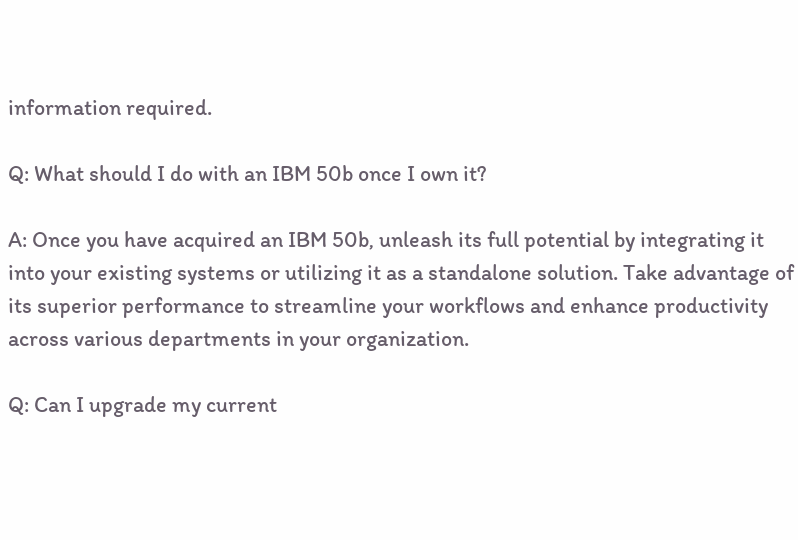information required.

Q: What should I do with an IBM 50b once I own it?

A: Once you have acquired an IBM 50b, unleash its full potential by integrating it into your existing systems or utilizing it as a standalone solution. Take advantage of its superior performance to streamline your workflows and enhance productivity across various departments in your organization.

Q: Can I upgrade my current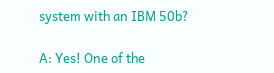system with an IBM 50b?

A: Yes! One of the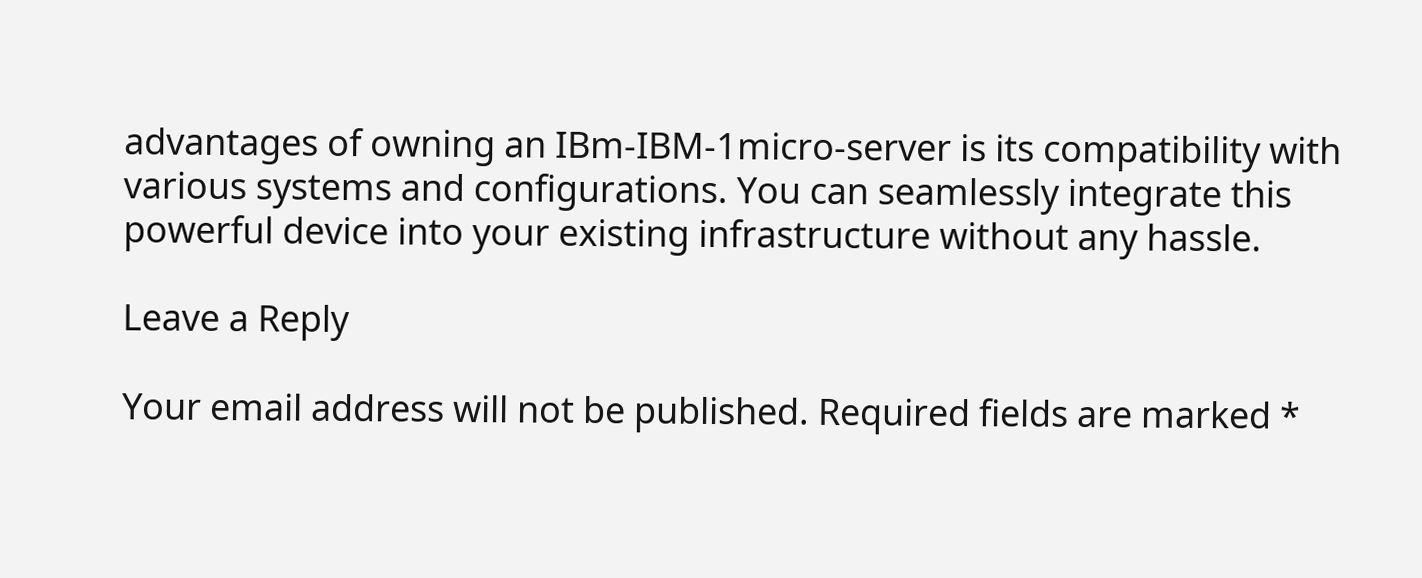advantages of owning an IBm-IBM-1micro-server is its compatibility with various systems and configurations. You can seamlessly integrate this powerful device into your existing infrastructure without any hassle.

Leave a Reply

Your email address will not be published. Required fields are marked *